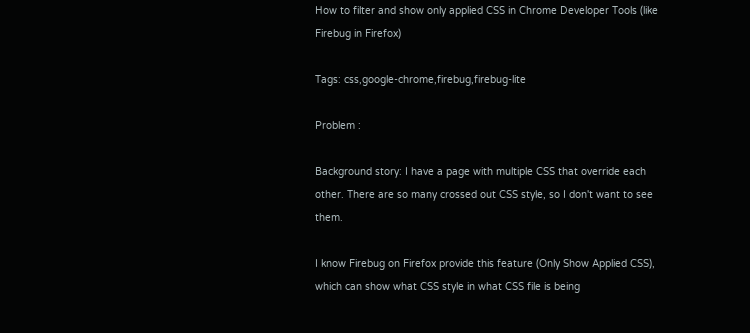How to filter and show only applied CSS in Chrome Developer Tools (like Firebug in Firefox)

Tags: css,google-chrome,firebug,firebug-lite

Problem :

Background story: I have a page with multiple CSS that override each other. There are so many crossed out CSS style, so I don't want to see them.

I know Firebug on Firefox provide this feature (Only Show Applied CSS), which can show what CSS style in what CSS file is being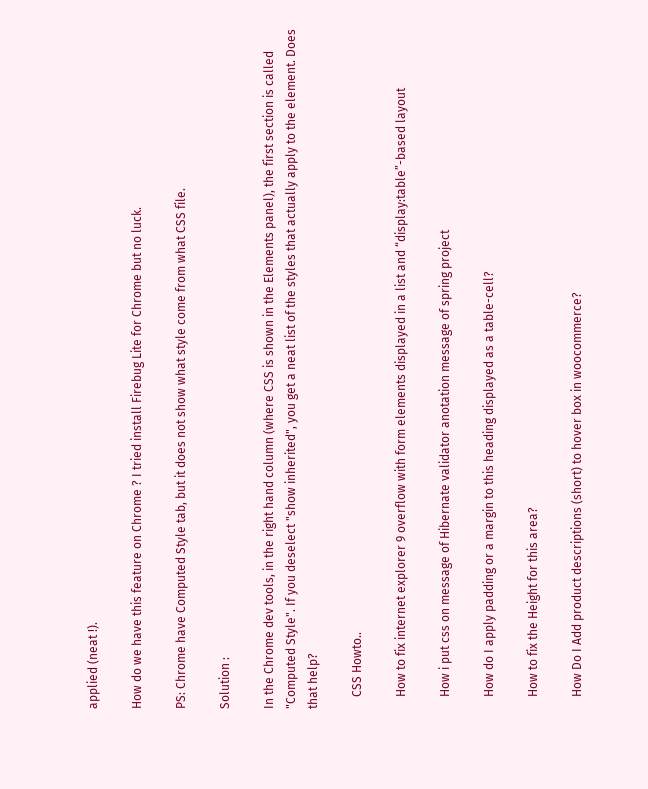applied (neat !).

How do we have this feature on Chrome ? I tried install Firebug Lite for Chrome but no luck.

PS: Chrome have Computed Style tab, but it does not show what style come from what CSS file.

Solution :

In the Chrome dev tools, in the right hand column (where CSS is shown in the Elements panel), the first section is called "Computed Style". If you deselect "show inherited", you get a neat list of the styles that actually apply to the element. Does that help?

    CSS Howto..

    How to fix internet explorer 9 overflow with form elements displayed in a list and “display:table”-based layout

    How i put css on message of Hibernate validator anotation message of spring project

    How do I apply padding or a margin to this heading displayed as a table-cell?

    How to fix the Height for this area?

    How Do I Add product descriptions (short) to hover box in woocommerce?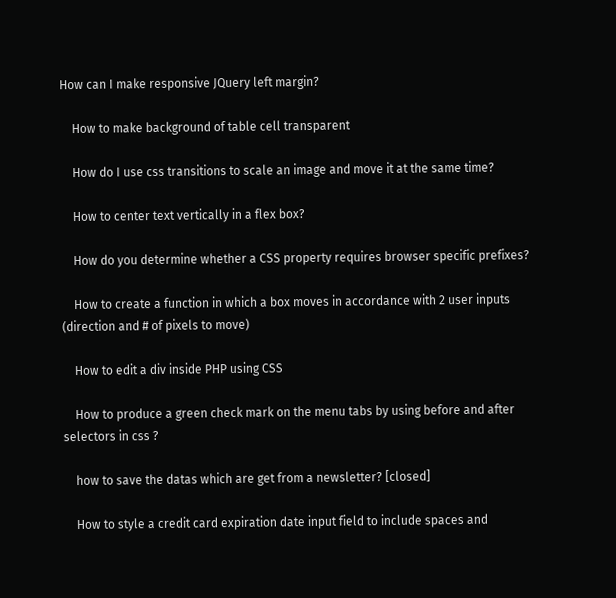How can I make responsive JQuery left margin?

    How to make background of table cell transparent

    How do I use css transitions to scale an image and move it at the same time?

    How to center text vertically in a flex box?

    How do you determine whether a CSS property requires browser specific prefixes?

    How to create a function in which a box moves in accordance with 2 user inputs (direction and # of pixels to move)

    How to edit a div inside PHP using CSS

    How to produce a green check mark on the menu tabs by using before and after selectors in css ?

    how to save the datas which are get from a newsletter? [closed]

    How to style a credit card expiration date input field to include spaces and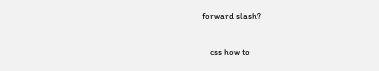forward slash?

    css how to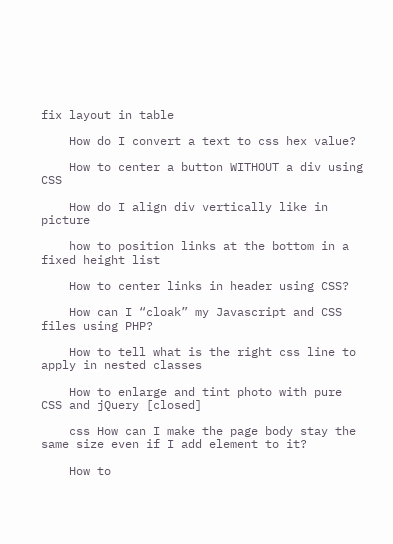fix layout in table

    How do I convert a text to css hex value?

    How to center a button WITHOUT a div using CSS

    How do I align div vertically like in picture

    how to position links at the bottom in a fixed height list

    How to center links in header using CSS?

    How can I “cloak” my Javascript and CSS files using PHP?

    How to tell what is the right css line to apply in nested classes

    How to enlarge and tint photo with pure CSS and jQuery [closed]

    css How can I make the page body stay the same size even if I add element to it?

    How to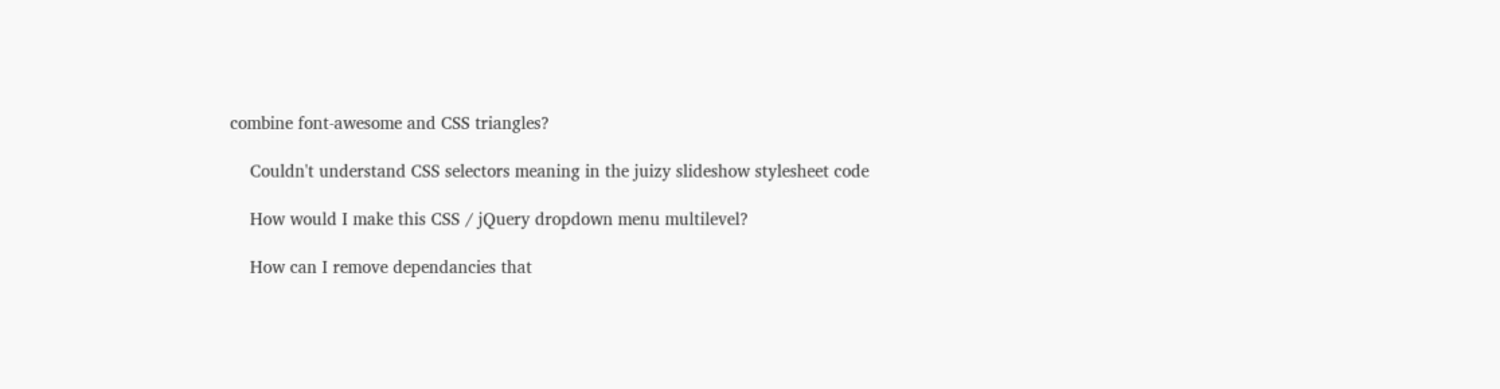combine font-awesome and CSS triangles?

    Couldn't understand CSS selectors meaning in the juizy slideshow stylesheet code

    How would I make this CSS / jQuery dropdown menu multilevel?

    How can I remove dependancies that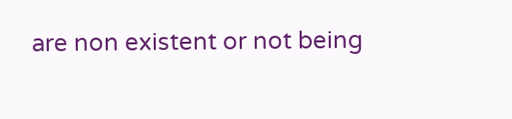are non existent or not being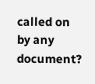called on by any document?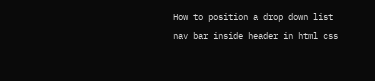How to position a drop down list nav bar inside header in html css